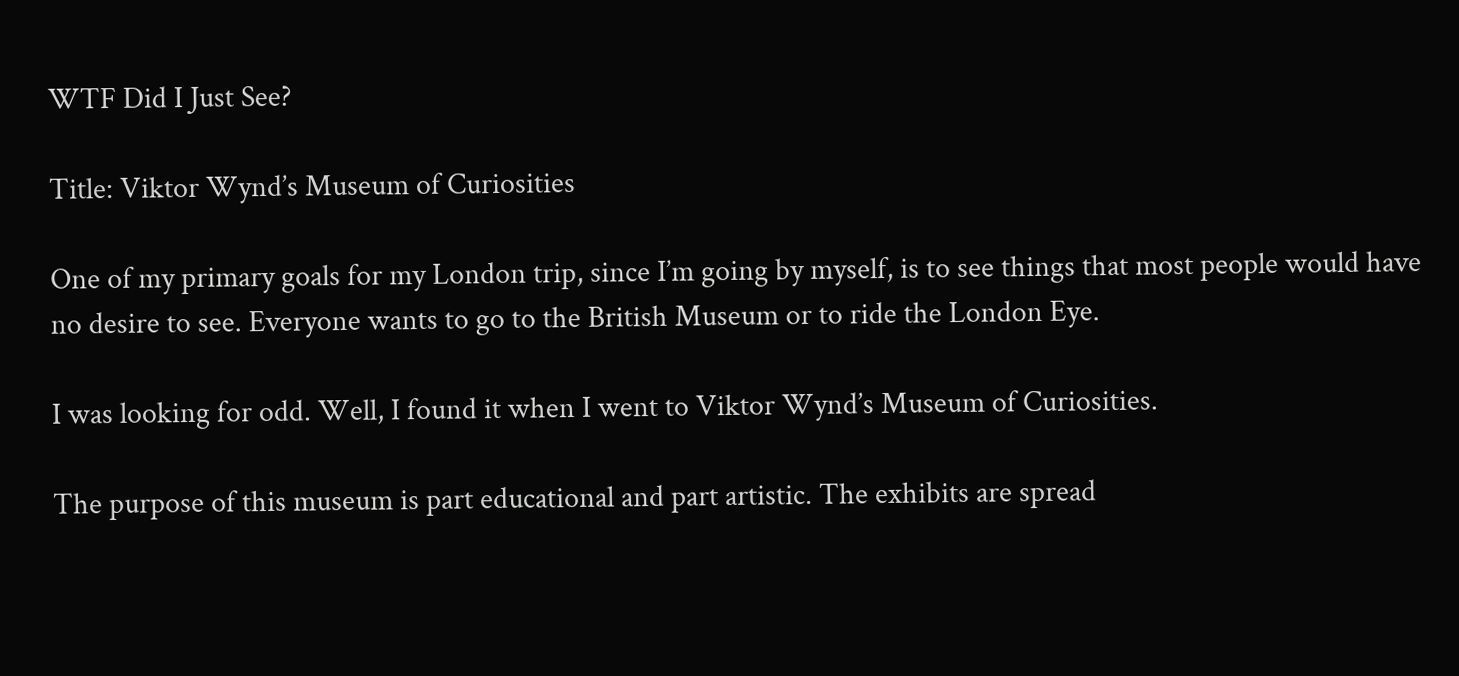WTF Did I Just See?

Title: Viktor Wynd’s Museum of Curiosities

One of my primary goals for my London trip, since I’m going by myself, is to see things that most people would have no desire to see. Everyone wants to go to the British Museum or to ride the London Eye.

I was looking for odd. Well, I found it when I went to Viktor Wynd’s Museum of Curiosities.

The purpose of this museum is part educational and part artistic. The exhibits are spread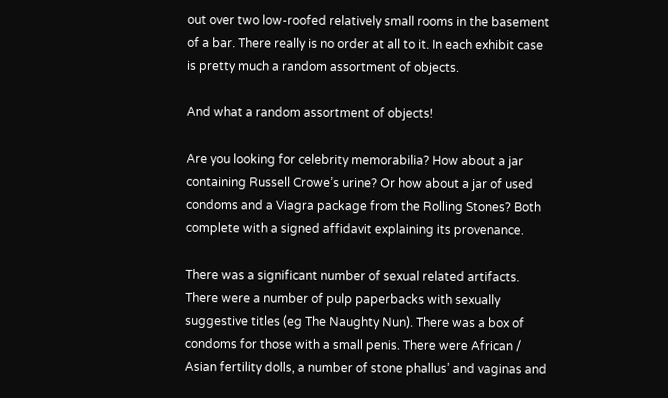out over two low-roofed relatively small rooms in the basement of a bar. There really is no order at all to it. In each exhibit case is pretty much a random assortment of objects.

And what a random assortment of objects!

Are you looking for celebrity memorabilia? How about a jar containing Russell Crowe’s urine? Or how about a jar of used condoms and a Viagra package from the Rolling Stones? Both complete with a signed affidavit explaining its provenance.

There was a significant number of sexual related artifacts. There were a number of pulp paperbacks with sexually suggestive titles (eg The Naughty Nun). There was a box of condoms for those with a small penis. There were African / Asian fertility dolls, a number of stone phallus’ and vaginas and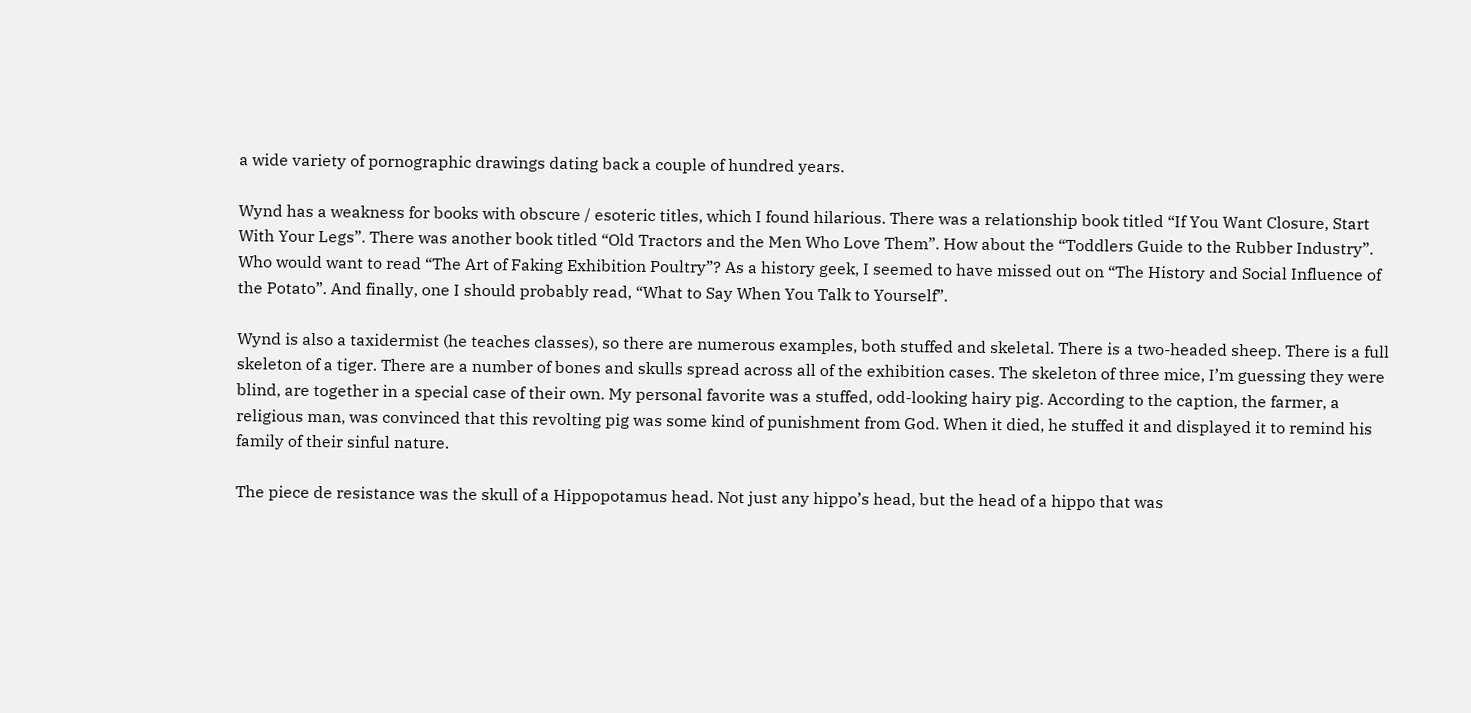a wide variety of pornographic drawings dating back a couple of hundred years.

Wynd has a weakness for books with obscure / esoteric titles, which I found hilarious. There was a relationship book titled “If You Want Closure, Start With Your Legs”. There was another book titled “Old Tractors and the Men Who Love Them”. How about the “Toddlers Guide to the Rubber Industry”. Who would want to read “The Art of Faking Exhibition Poultry”? As a history geek, I seemed to have missed out on “The History and Social Influence of the Potato”. And finally, one I should probably read, “What to Say When You Talk to Yourself”.

Wynd is also a taxidermist (he teaches classes), so there are numerous examples, both stuffed and skeletal. There is a two-headed sheep. There is a full skeleton of a tiger. There are a number of bones and skulls spread across all of the exhibition cases. The skeleton of three mice, I’m guessing they were blind, are together in a special case of their own. My personal favorite was a stuffed, odd-looking hairy pig. According to the caption, the farmer, a religious man, was convinced that this revolting pig was some kind of punishment from God. When it died, he stuffed it and displayed it to remind his family of their sinful nature.

The piece de resistance was the skull of a Hippopotamus head. Not just any hippo’s head, but the head of a hippo that was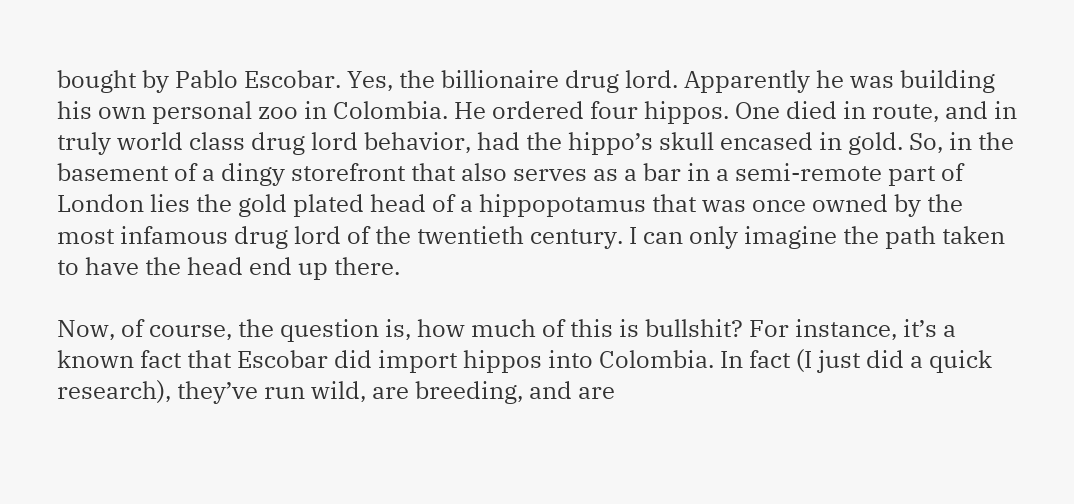bought by Pablo Escobar. Yes, the billionaire drug lord. Apparently he was building his own personal zoo in Colombia. He ordered four hippos. One died in route, and in truly world class drug lord behavior, had the hippo’s skull encased in gold. So, in the basement of a dingy storefront that also serves as a bar in a semi-remote part of London lies the gold plated head of a hippopotamus that was once owned by the most infamous drug lord of the twentieth century. I can only imagine the path taken to have the head end up there.

Now, of course, the question is, how much of this is bullshit? For instance, it’s a known fact that Escobar did import hippos into Colombia. In fact (I just did a quick research), they’ve run wild, are breeding, and are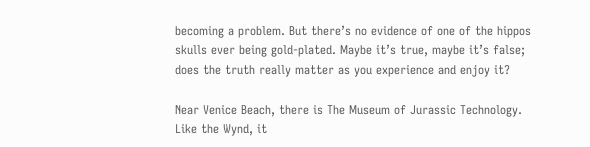becoming a problem. But there’s no evidence of one of the hippos skulls ever being gold-plated. Maybe it’s true, maybe it’s false; does the truth really matter as you experience and enjoy it?

Near Venice Beach, there is The Museum of Jurassic Technology. Like the Wynd, it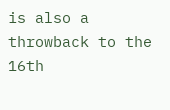is also a throwback to the 16th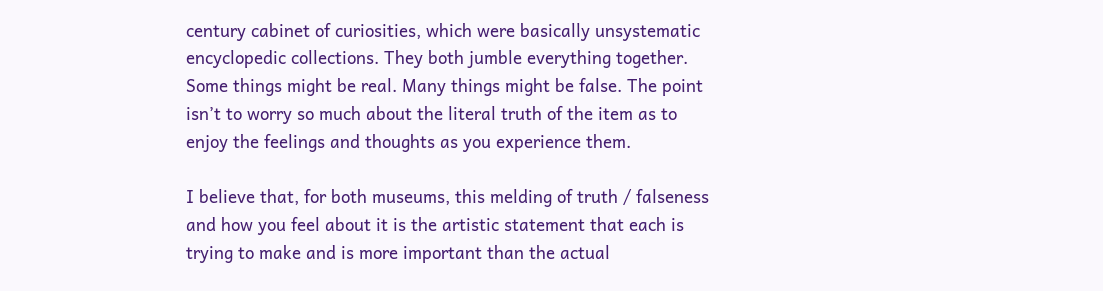century cabinet of curiosities, which were basically unsystematic encyclopedic collections. They both jumble everything together. Some things might be real. Many things might be false. The point isn’t to worry so much about the literal truth of the item as to enjoy the feelings and thoughts as you experience them.

I believe that, for both museums, this melding of truth / falseness and how you feel about it is the artistic statement that each is trying to make and is more important than the actual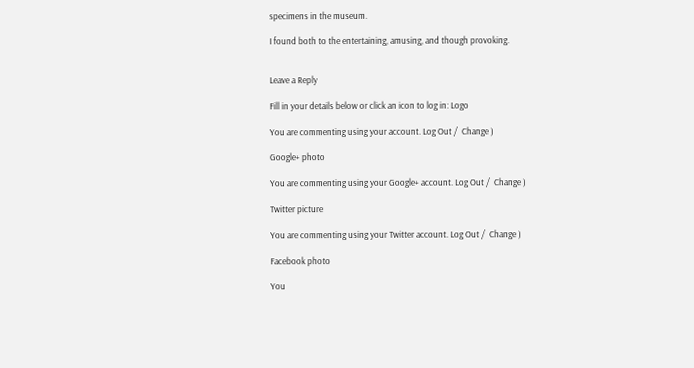specimens in the museum.

I found both to the entertaining, amusing, and though provoking.


Leave a Reply

Fill in your details below or click an icon to log in: Logo

You are commenting using your account. Log Out /  Change )

Google+ photo

You are commenting using your Google+ account. Log Out /  Change )

Twitter picture

You are commenting using your Twitter account. Log Out /  Change )

Facebook photo

You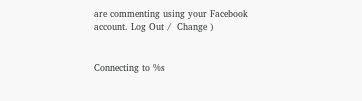are commenting using your Facebook account. Log Out /  Change )


Connecting to %s